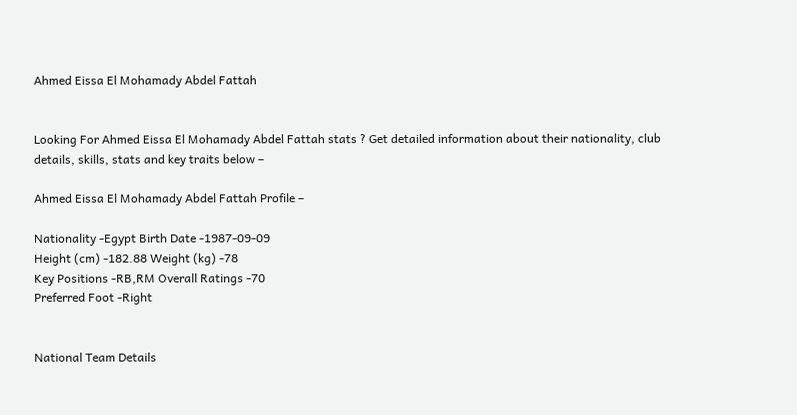Ahmed Eissa El Mohamady Abdel Fattah


Looking For Ahmed Eissa El Mohamady Abdel Fattah stats ? Get detailed information about their nationality, club details, skills, stats and key traits below –

Ahmed Eissa El Mohamady Abdel Fattah Profile –

Nationality -Egypt Birth Date -1987-09-09
Height (cm) -182.88 Weight (kg) -78
Key Positions -RB,RM Overall Ratings -70
Preferred Foot -Right


National Team Details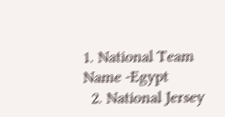1. National Team Name -Egypt
  2. National Jersey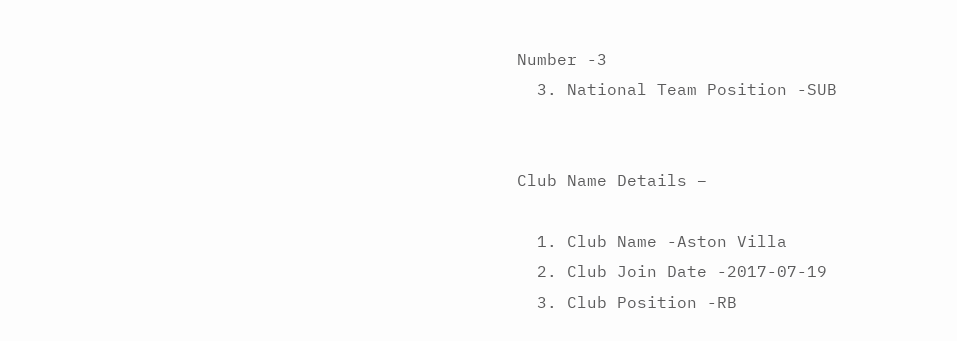Number -3
  3. National Team Position -SUB


Club Name Details –

  1. Club Name -Aston Villa
  2. Club Join Date -2017-07-19
  3. Club Position -RB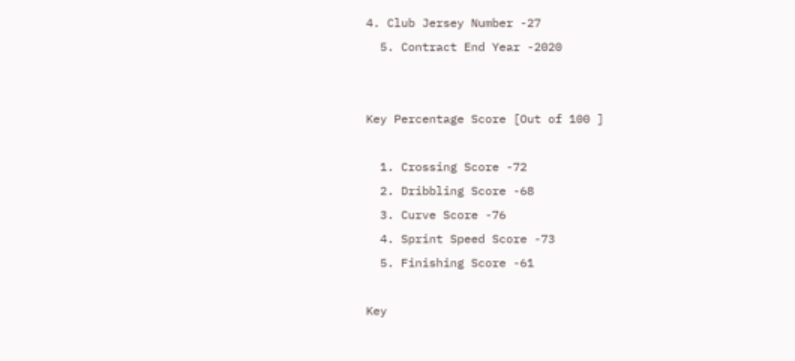4. Club Jersey Number -27
  5. Contract End Year -2020


Key Percentage Score [Out of 100 ]

  1. Crossing Score -72
  2. Dribbling Score -68
  3. Curve Score -76
  4. Sprint Speed Score -73
  5. Finishing Score -61

Key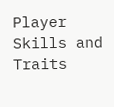Player Skills and Traits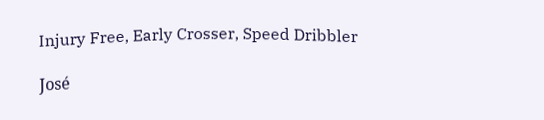Injury Free, Early Crosser, Speed Dribbler

José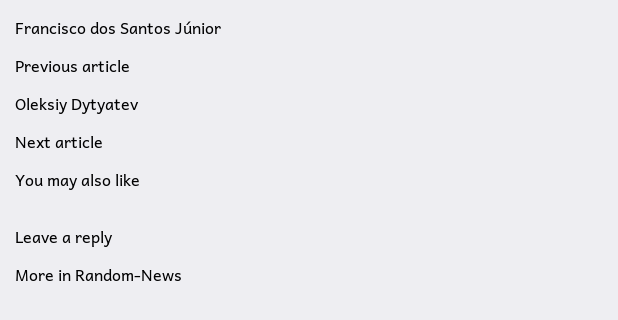Francisco dos Santos Júnior

Previous article

Oleksiy Dytyatev

Next article

You may also like


Leave a reply

More in Random-News